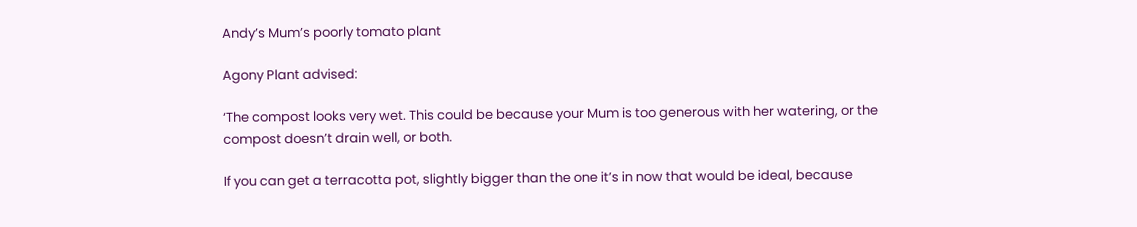Andy’s Mum’s poorly tomato plant

Agony Plant advised:

‘The compost looks very wet. This could be because your Mum is too generous with her watering, or the compost doesn’t drain well, or both.

If you can get a terracotta pot, slightly bigger than the one it’s in now that would be ideal, because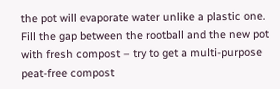the pot will evaporate water unlike a plastic one. Fill the gap between the rootball and the new pot with fresh compost – try to get a multi-purpose peat-free compost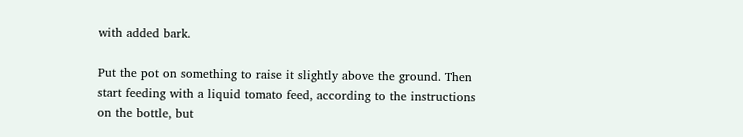with added bark.

Put the pot on something to raise it slightly above the ground. Then start feeding with a liquid tomato feed, according to the instructions on the bottle, but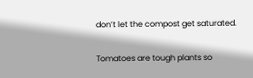don’t let the compost get saturated.

Tomatoes are tough plants so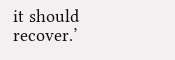it should recover.’